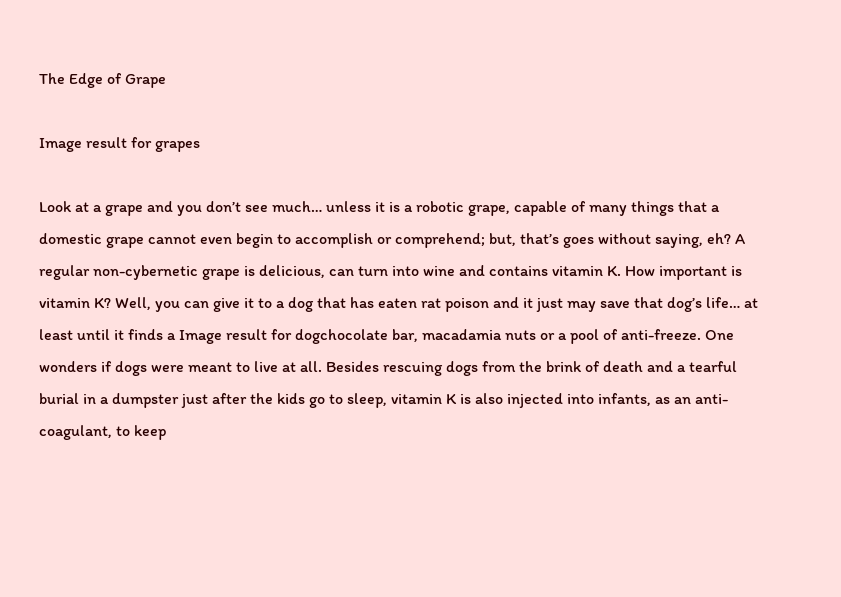The Edge of Grape

Image result for grapes

Look at a grape and you don’t see much… unless it is a robotic grape, capable of many things that a domestic grape cannot even begin to accomplish or comprehend; but, that’s goes without saying, eh? A regular non-cybernetic grape is delicious, can turn into wine and contains vitamin K. How important is vitamin K? Well, you can give it to a dog that has eaten rat poison and it just may save that dog’s life… at least until it finds a Image result for dogchocolate bar, macadamia nuts or a pool of anti-freeze. One wonders if dogs were meant to live at all. Besides rescuing dogs from the brink of death and a tearful burial in a dumpster just after the kids go to sleep, vitamin K is also injected into infants, as an anti-coagulant, to keep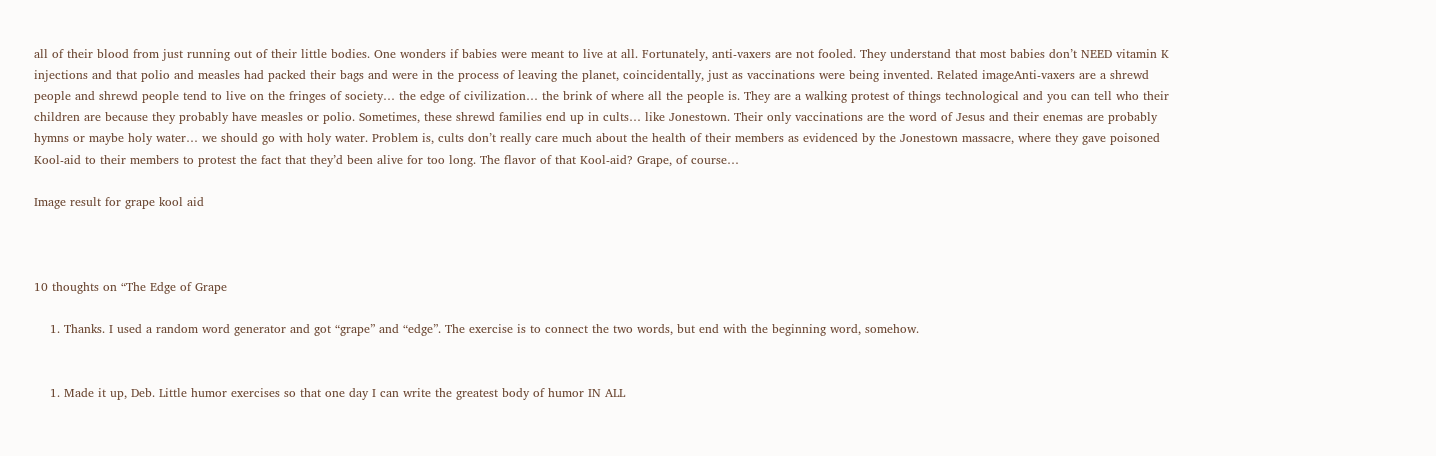all of their blood from just running out of their little bodies. One wonders if babies were meant to live at all. Fortunately, anti-vaxers are not fooled. They understand that most babies don’t NEED vitamin K injections and that polio and measles had packed their bags and were in the process of leaving the planet, coincidentally, just as vaccinations were being invented. Related imageAnti-vaxers are a shrewd people and shrewd people tend to live on the fringes of society… the edge of civilization… the brink of where all the people is. They are a walking protest of things technological and you can tell who their children are because they probably have measles or polio. Sometimes, these shrewd families end up in cults… like Jonestown. Their only vaccinations are the word of Jesus and their enemas are probably hymns or maybe holy water… we should go with holy water. Problem is, cults don’t really care much about the health of their members as evidenced by the Jonestown massacre, where they gave poisoned Kool-aid to their members to protest the fact that they’d been alive for too long. The flavor of that Kool-aid? Grape, of course…

Image result for grape kool aid



10 thoughts on “The Edge of Grape

    1. Thanks. I used a random word generator and got “grape” and “edge”. The exercise is to connect the two words, but end with the beginning word, somehow.


    1. Made it up, Deb. Little humor exercises so that one day I can write the greatest body of humor IN ALL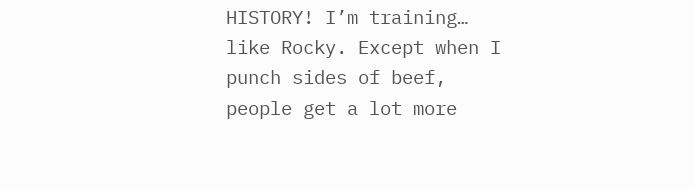HISTORY! I’m training… like Rocky. Except when I punch sides of beef, people get a lot more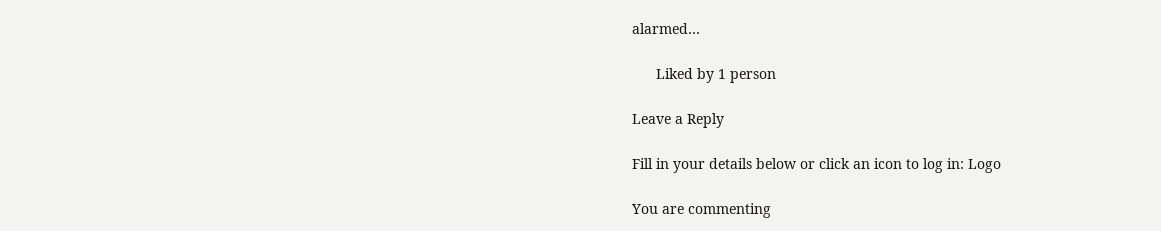alarmed…

      Liked by 1 person

Leave a Reply

Fill in your details below or click an icon to log in: Logo

You are commenting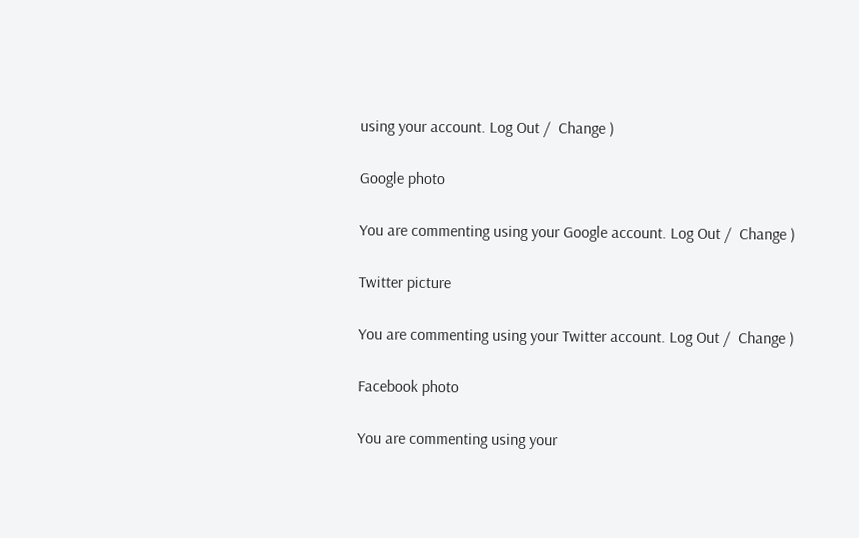using your account. Log Out /  Change )

Google photo

You are commenting using your Google account. Log Out /  Change )

Twitter picture

You are commenting using your Twitter account. Log Out /  Change )

Facebook photo

You are commenting using your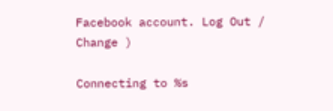Facebook account. Log Out /  Change )

Connecting to %s